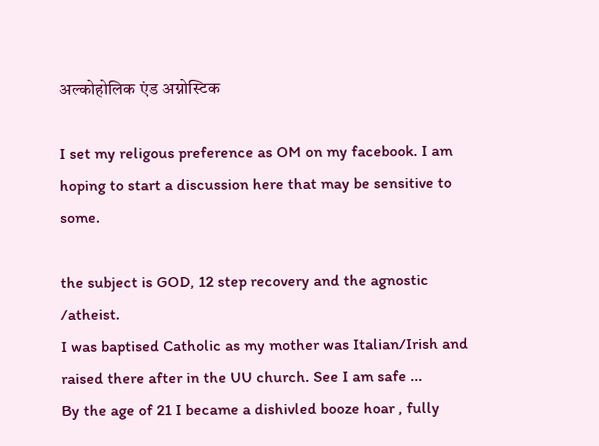अल्कोहोलिक एंड अग्नोस्टिक

I set my religous preference as OM on my facebook. I am hoping to start a discussion here that may be sensitive to some.

the subject is GOD, 12 step recovery and the agnostic /atheist.
I was baptised Catholic as my mother was Italian/Irish and raised there after in the UU church. See I am safe ...
By the age of 21 I became a dishivled booze hoar , fully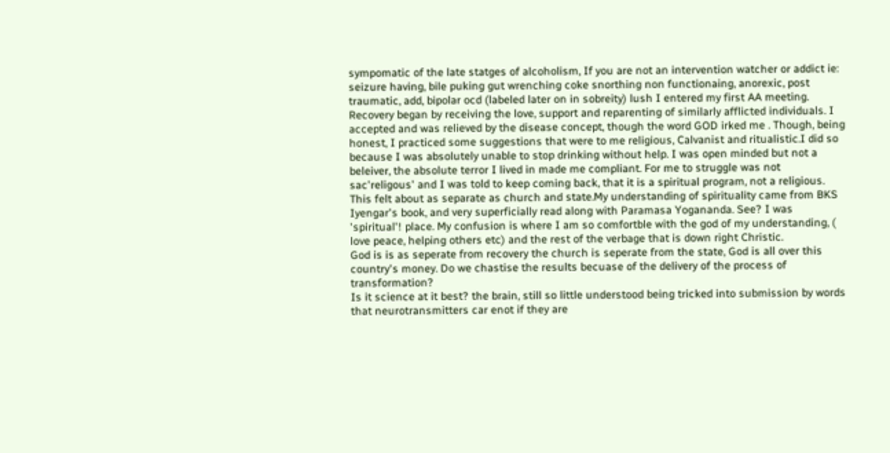sympomatic of the late statges of alcoholism, If you are not an intervention watcher or addict ie: seizure having, bile puking gut wrenching coke snorthing non functionaing, anorexic, post traumatic, add, bipolar ocd (labeled later on in sobreity) lush I entered my first AA meeting. Recovery began by receiving the love, support and reparenting of similarly afflicted individuals. I accepted and was relieved by the disease concept, though the word GOD irked me . Though, being honest, I practiced some suggestions that were to me religious, Calvanist and ritualistic.I did so because I was absolutely unable to stop drinking without help. I was open minded but not a beleiver, the absolute terror I lived in made me compliant. For me to struggle was not sac'religous' and I was told to keep coming back, that it is a spiritual program, not a religious. This felt about as separate as church and state.My understanding of spirituality came from BKS Iyengar's book, and very superficially read along with Paramasa Yogananda. See? I was 'spiritual'! place. My confusion is where I am so comfortble with the god of my understanding, ( love peace, helping others etc) and the rest of the verbage that is down right Christic.
God is is as seperate from recovery the church is seperate from the state, God is all over this country's money. Do we chastise the results becuase of the delivery of the process of transformation?
Is it science at it best? the brain, still so little understood being tricked into submission by words that neurotransmitters car enot if they are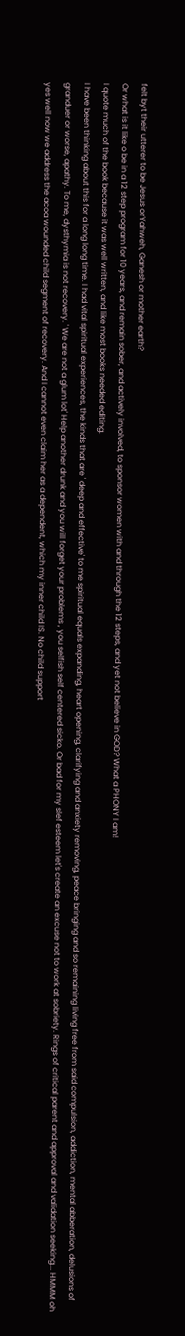felt byt their utterer to be Jesus orYahweh, Ganesh or mother earth?
Or what is it like o be in a 12 step program for 10 years, and remain sober, and actively involved, to sponsor women with and through the 12 steps, and yet not believe in GOD? What a PHONY I am!
I quote much of the book because it was well written, and like most books needed editing.
I have been thinking about this for a long long time. I had vital spiritual experiences, the kinds that are ' deep and effective' to me spiritual equals expanding, heart opening, clarifying and anxiety removing, peace bringing and so remaining living free from said compulsion, addiction, mental abberation, delusions of granduer or worse, apathy. To me, dysthymia is not recovery. ' We are not a glum lot' Help another drunk and you will forget your problems , you selfish self centered sicko. Or bad for my slef esteem let's create an excuse not to work at sobriety. Rings of critical parent and approval and validation seeking... HMMM oh yes well now we address the acoa wounded child segment of recovery. And I cannot even claim her as a dependent, which my inner child IS. No child support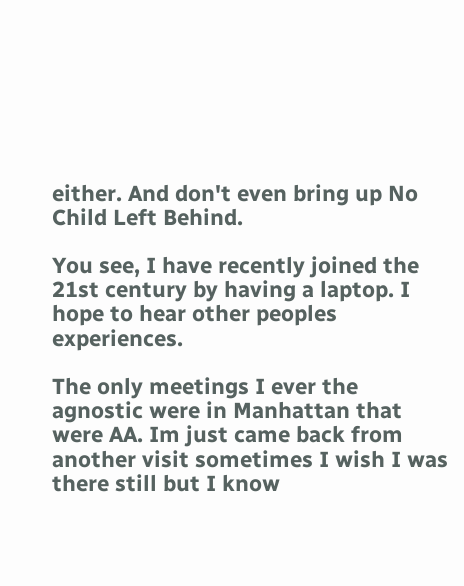either. And don't even bring up No Child Left Behind.

You see, I have recently joined the 21st century by having a laptop. I hope to hear other peoples experiences.

The only meetings I ever the agnostic were in Manhattan that were AA. Im just came back from another visit sometimes I wish I was there still but I know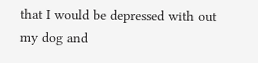that I would be depressed with out my dog and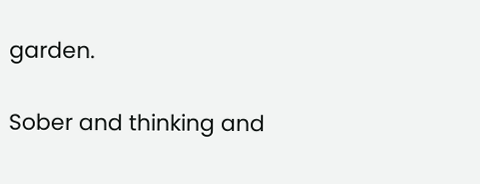garden.

Sober and thinking and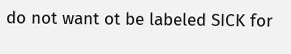do not want ot be labeled SICK for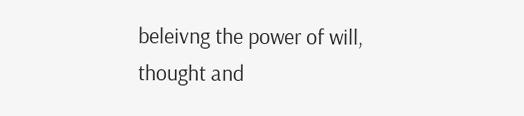beleivng the power of will, thought and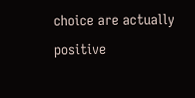choice are actually positive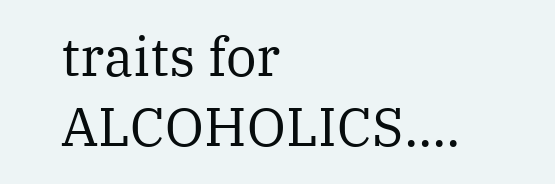traits for ALCOHOLICS....